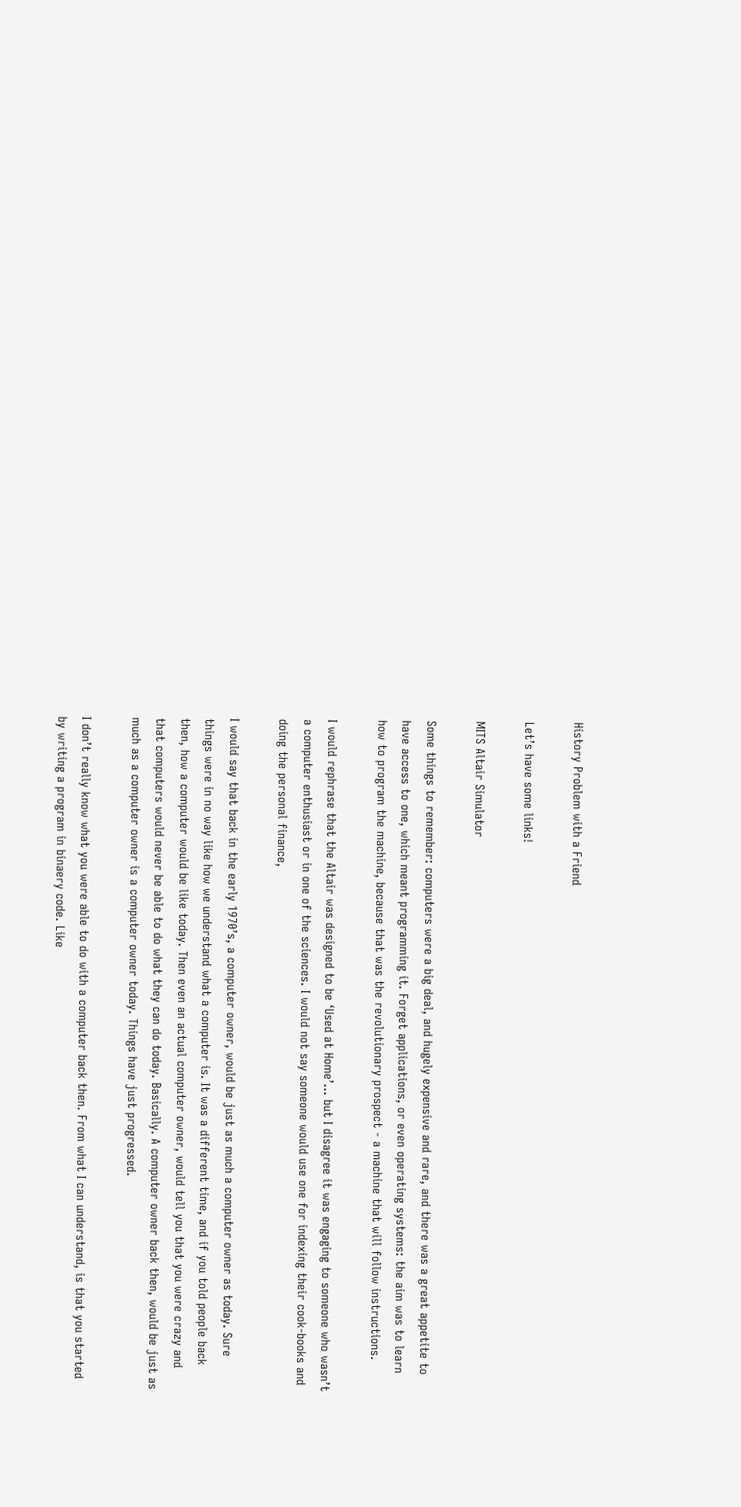History Problem with a Friend

Let’s have some links!

MITS Altair Simulator

Some things to remember: computers were a big deal, and hugely expensive and rare, and there was a great appetite to have access to one, which meant programming it. Forget applications, or even operating systems: the aim was to learn how to program the machine, because that was the revolutionary prospect - a machine that will follow instructions.

I would rephrase that the Altair was designed to be ‘Used at Home’… but I disagree it was engaging to someone who wasn’t a computer enthusiast or in one of the sciences. I would not say someone would use one for indexing their cook-books and doing the personal finance,

I would say that back in the early 1970’s, a computer owner, would be just as much a computer owner as today. Sure things were in no way like how we understand what a computer is. It was a different time, and if you told people back then, how a computer would be like today. Then even an actual computer owner, would tell you that you were crazy and that computers would never be able to do what they can do today. Basically. A computer owner back then, would be just as much as a computer owner is a computer owner today. Things have just progressed.

I don’t really know what you were able to do with a computer back then. From what I can understand, is that you started by writing a program in binaery code. Like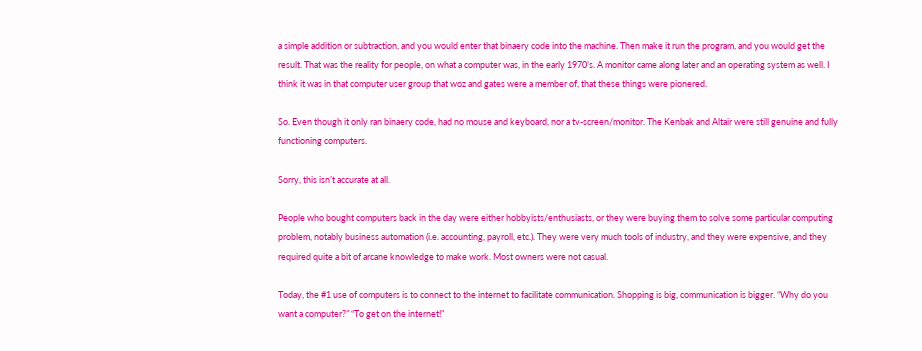a simple addition or subtraction, and you would enter that binaery code into the machine. Then make it run the program, and you would get the result. That was the reality for people, on what a computer was, in the early 1970’s. A monitor came along later and an operating system as well. I think it was in that computer user group that woz and gates were a member of, that these things were pionered.

So. Even though it only ran binaery code, had no mouse and keyboard, nor a tv-screen/monitor. The Kenbak and Altair were still genuine and fully functioning computers.

Sorry, this isn’t accurate at all.

People who bought computers back in the day were either hobbyists/enthusiasts, or they were buying them to solve some particular computing problem, notably business automation (i.e. accounting, payroll, etc.). They were very much tools of industry, and they were expensive, and they required quite a bit of arcane knowledge to make work. Most owners were not casual.

Today, the #1 use of computers is to connect to the internet to facilitate communication. Shopping is big, communication is bigger. “Why do you want a computer?” “To get on the internet!”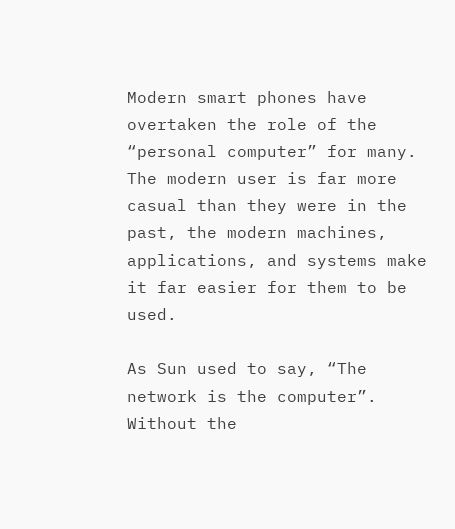Modern smart phones have overtaken the role of the “personal computer” for many. The modern user is far more casual than they were in the past, the modern machines, applications, and systems make it far easier for them to be used.

As Sun used to say, “The network is the computer”. Without the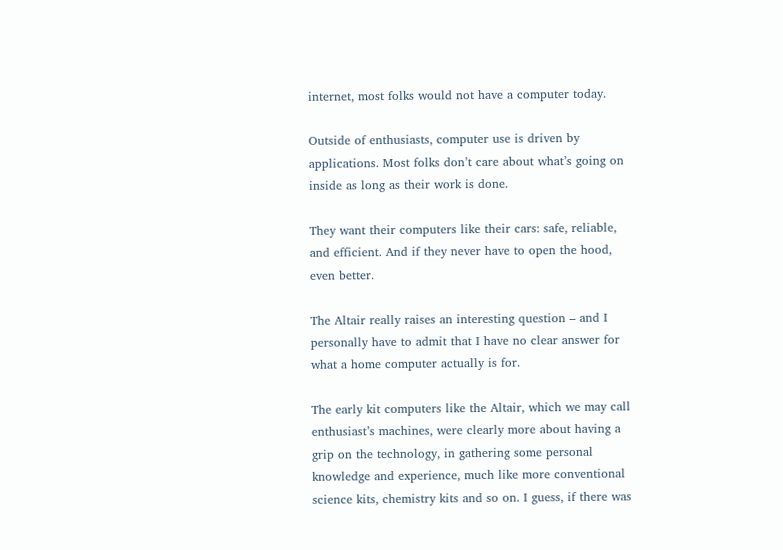internet, most folks would not have a computer today.

Outside of enthusiasts, computer use is driven by applications. Most folks don’t care about what’s going on inside as long as their work is done.

They want their computers like their cars: safe, reliable, and efficient. And if they never have to open the hood, even better.

The Altair really raises an interesting question – and I personally have to admit that I have no clear answer for what a home computer actually is for.

The early kit computers like the Altair, which we may call enthusiast’s machines, were clearly more about having a grip on the technology, in gathering some personal knowledge and experience, much like more conventional science kits, chemistry kits and so on. I guess, if there was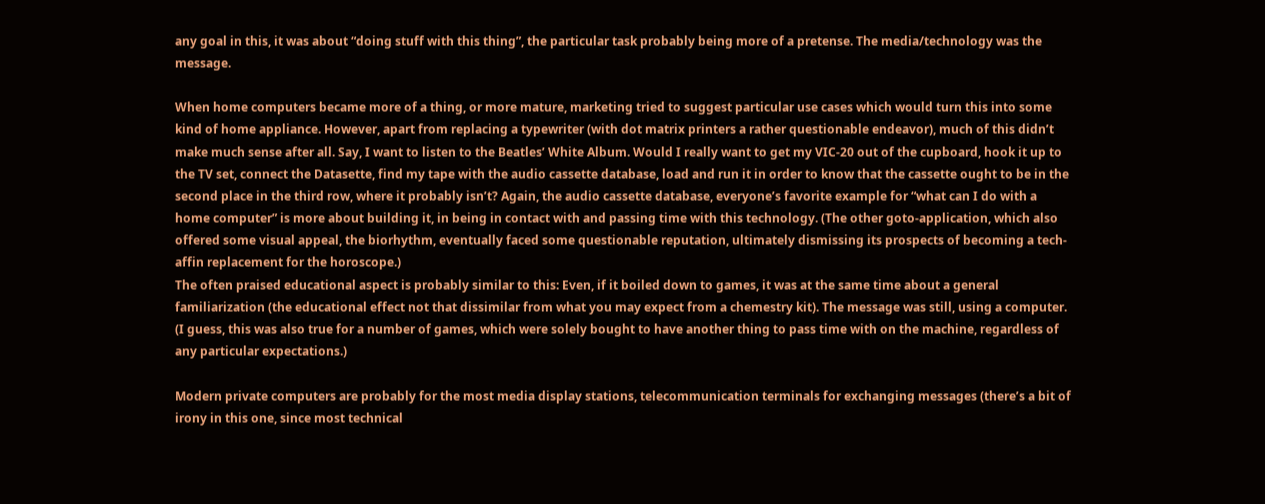any goal in this, it was about “doing stuff with this thing”, the particular task probably being more of a pretense. The media/technology was the message.

When home computers became more of a thing, or more mature, marketing tried to suggest particular use cases which would turn this into some kind of home appliance. However, apart from replacing a typewriter (with dot matrix printers a rather questionable endeavor), much of this didn’t make much sense after all. Say, I want to listen to the Beatles’ White Album. Would I really want to get my VIC-20 out of the cupboard, hook it up to the TV set, connect the Datasette, find my tape with the audio cassette database, load and run it in order to know that the cassette ought to be in the second place in the third row, where it probably isn’t? Again, the audio cassette database, everyone’s favorite example for “what can I do with a home computer” is more about building it, in being in contact with and passing time with this technology. (The other goto-application, which also offered some visual appeal, the biorhythm, eventually faced some questionable reputation, ultimately dismissing its prospects of becoming a tech-affin replacement for the horoscope.)
The often praised educational aspect is probably similar to this: Even, if it boiled down to games, it was at the same time about a general familiarization (the educational effect not that dissimilar from what you may expect from a chemestry kit). The message was still, using a computer. (I guess, this was also true for a number of games, which were solely bought to have another thing to pass time with on the machine, regardless of any particular expectations.)

Modern private computers are probably for the most media display stations, telecommunication terminals for exchanging messages (there’s a bit of irony in this one, since most technical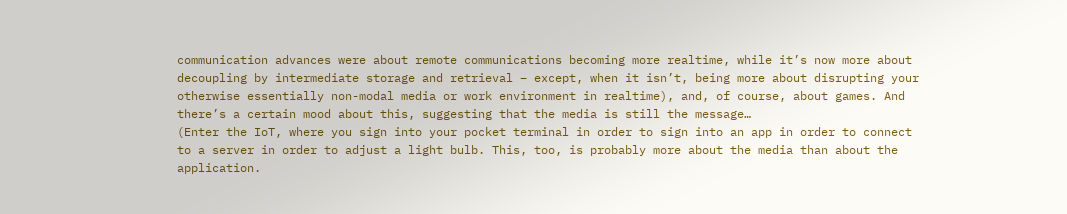communication advances were about remote communications becoming more realtime, while it’s now more about decoupling by intermediate storage and retrieval – except, when it isn’t, being more about disrupting your otherwise essentially non-modal media or work environment in realtime), and, of course, about games. And there’s a certain mood about this, suggesting that the media is still the message…
(Enter the IoT, where you sign into your pocket terminal in order to sign into an app in order to connect to a server in order to adjust a light bulb. This, too, is probably more about the media than about the application.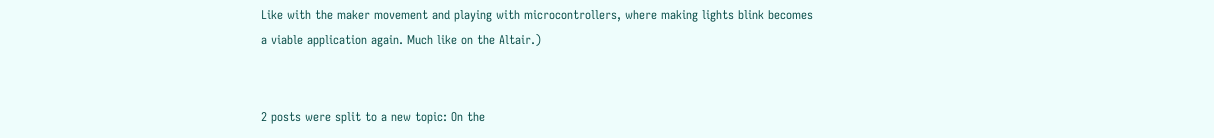Like with the maker movement and playing with microcontrollers, where making lights blink becomes a viable application again. Much like on the Altair.)


2 posts were split to a new topic: On the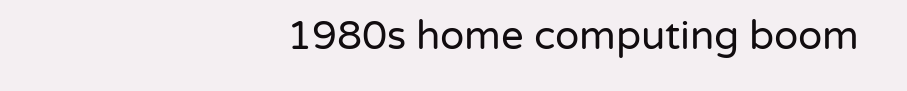1980s home computing boom